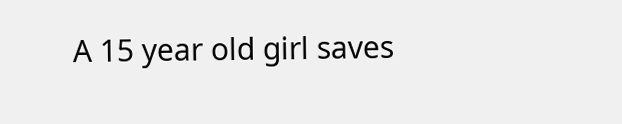A 15 year old girl saves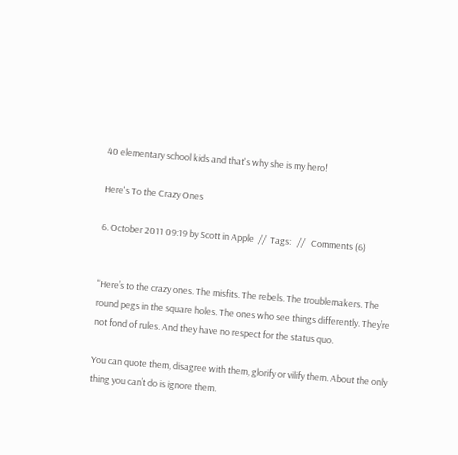40 elementary school kids and that's why she is my hero!

Here's To the Crazy Ones

6. October 2011 09:19 by Scott in Apple  //  Tags:   //   Comments (6)


"Here’s to the crazy ones. The misfits. The rebels. The troublemakers. The round pegs in the square holes. The ones who see things differently. They’re not fond of rules. And they have no respect for the status quo.

You can quote them, disagree with them, glorify or vilify them. About the only thing you can’t do is ignore them.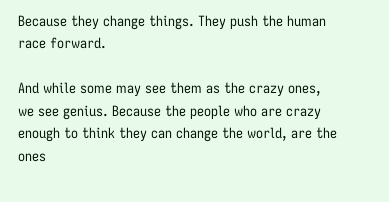Because they change things. They push the human race forward.

And while some may see them as the crazy ones, we see genius. Because the people who are crazy enough to think they can change the world, are the ones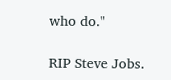who do."

RIP Steve Jobs.